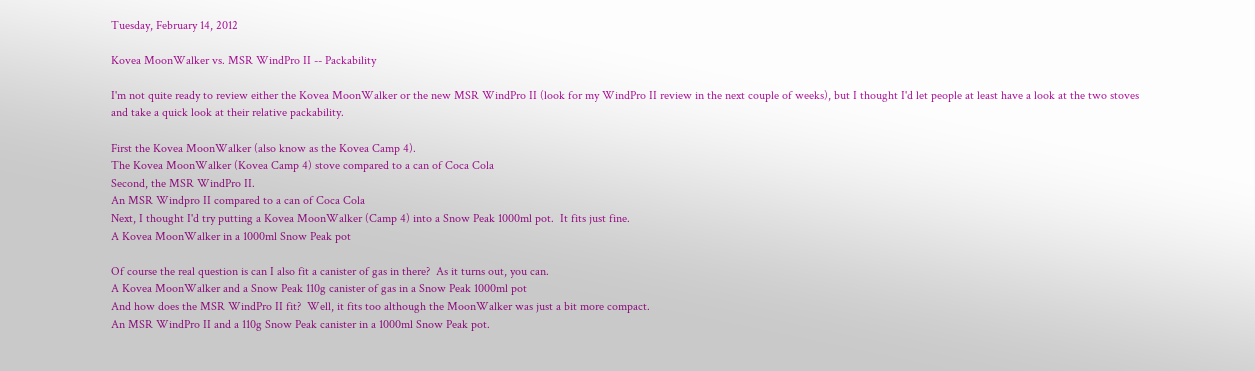Tuesday, February 14, 2012

Kovea MoonWalker vs. MSR WindPro II -- Packability

I'm not quite ready to review either the Kovea MoonWalker or the new MSR WindPro II (look for my WindPro II review in the next couple of weeks), but I thought I'd let people at least have a look at the two stoves and take a quick look at their relative packability.

First the Kovea MoonWalker (also know as the Kovea Camp 4).
The Kovea MoonWalker (Kovea Camp 4) stove compared to a can of Coca Cola
Second, the MSR WindPro II.
An MSR Windpro II compared to a can of Coca Cola
Next, I thought I'd try putting a Kovea MoonWalker (Camp 4) into a Snow Peak 1000ml pot.  It fits just fine.
A Kovea MoonWalker in a 1000ml Snow Peak pot

Of course the real question is can I also fit a canister of gas in there?  As it turns out, you can.
A Kovea MoonWalker and a Snow Peak 110g canister of gas in a Snow Peak 1000ml pot
And how does the MSR WindPro II fit?  Well, it fits too although the MoonWalker was just a bit more compact.
An MSR WindPro II and a 110g Snow Peak canister in a 1000ml Snow Peak pot.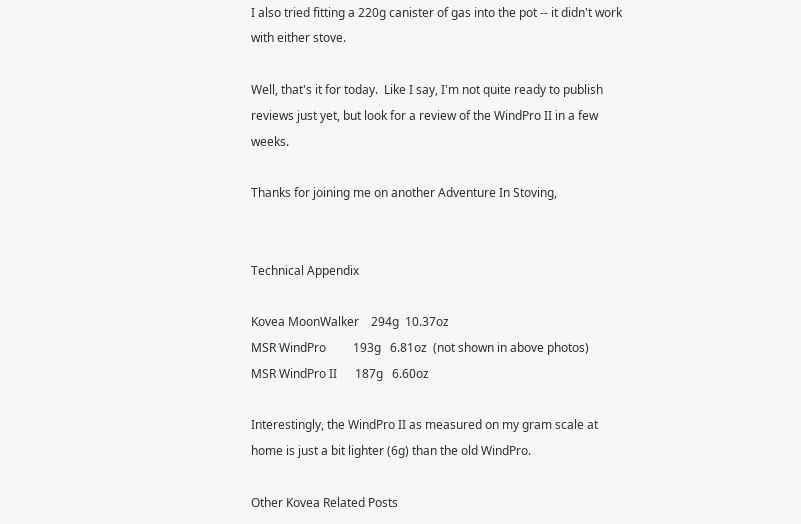I also tried fitting a 220g canister of gas into the pot -- it didn't work with either stove.

Well, that's it for today.  Like I say, I'm not quite ready to publish reviews just yet, but look for a review of the WindPro II in a few weeks.

Thanks for joining me on another Adventure In Stoving,


Technical Appendix

Kovea MoonWalker    294g  10.37oz
MSR WindPro         193g   6.81oz  (not shown in above photos)
MSR WindPro II      187g   6.60oz

Interestingly, the WindPro II as measured on my gram scale at home is just a bit lighter (6g) than the old WindPro.

Other Kovea Related Posts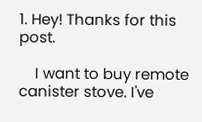1. Hey! Thanks for this post.

    I want to buy remote canister stove. I've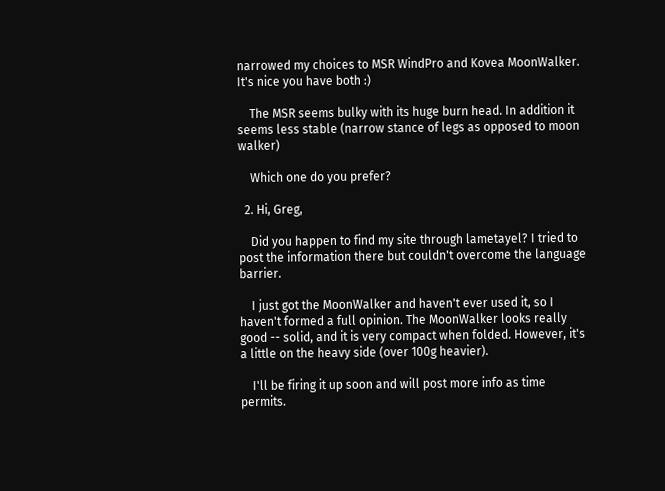narrowed my choices to MSR WindPro and Kovea MoonWalker. It's nice you have both :)

    The MSR seems bulky with its huge burn head. In addition it seems less stable (narrow stance of legs as opposed to moon walker)

    Which one do you prefer?

  2. Hi, Greg,

    Did you happen to find my site through lametayel? I tried to post the information there but couldn't overcome the language barrier.

    I just got the MoonWalker and haven't ever used it, so I haven't formed a full opinion. The MoonWalker looks really good -- solid, and it is very compact when folded. However, it's a little on the heavy side (over 100g heavier).

    I'll be firing it up soon and will post more info as time permits.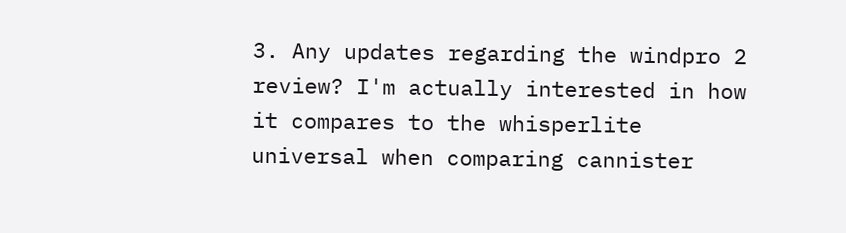3. Any updates regarding the windpro 2 review? I'm actually interested in how it compares to the whisperlite universal when comparing cannister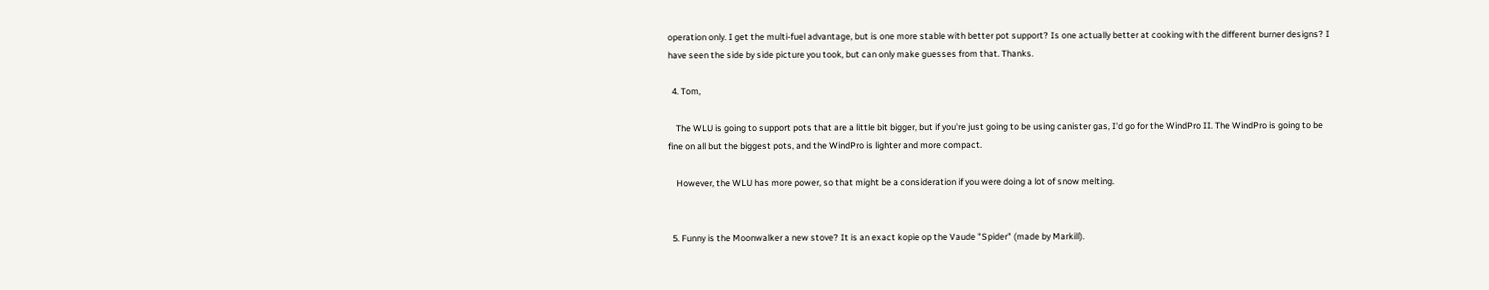operation only. I get the multi-fuel advantage, but is one more stable with better pot support? Is one actually better at cooking with the different burner designs? I have seen the side by side picture you took, but can only make guesses from that. Thanks.

  4. Tom,

    The WLU is going to support pots that are a little bit bigger, but if you're just going to be using canister gas, I'd go for the WindPro II. The WindPro is going to be fine on all but the biggest pots, and the WindPro is lighter and more compact.

    However, the WLU has more power, so that might be a consideration if you were doing a lot of snow melting.


  5. Funny is the Moonwalker a new stove? It is an exact kopie op the Vaude "Spider" (made by Markill).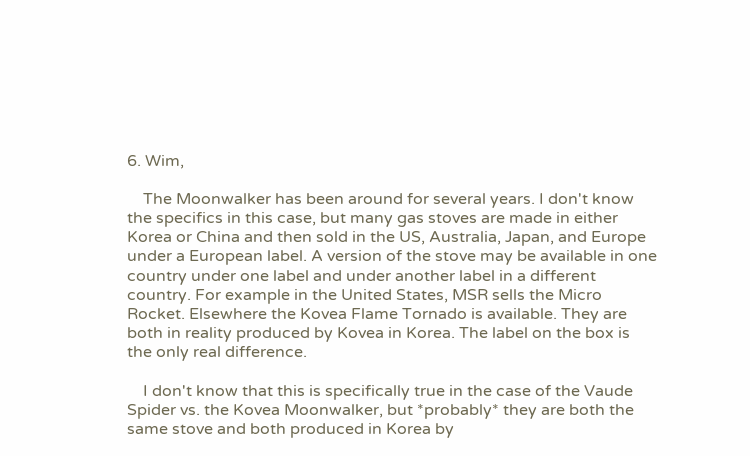6. Wim,

    The Moonwalker has been around for several years. I don't know the specifics in this case, but many gas stoves are made in either Korea or China and then sold in the US, Australia, Japan, and Europe under a European label. A version of the stove may be available in one country under one label and under another label in a different country. For example in the United States, MSR sells the Micro Rocket. Elsewhere the Kovea Flame Tornado is available. They are both in reality produced by Kovea in Korea. The label on the box is the only real difference.

    I don't know that this is specifically true in the case of the Vaude Spider vs. the Kovea Moonwalker, but *probably* they are both the same stove and both produced in Korea by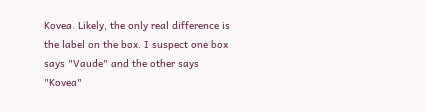Kovea. Likely, the only real difference is the label on the box. I suspect one box says "Vaude" and the other says "Kovea"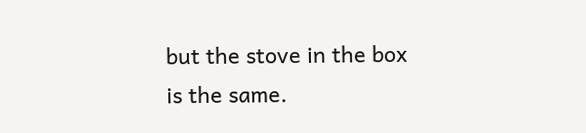but the stove in the box is the same.